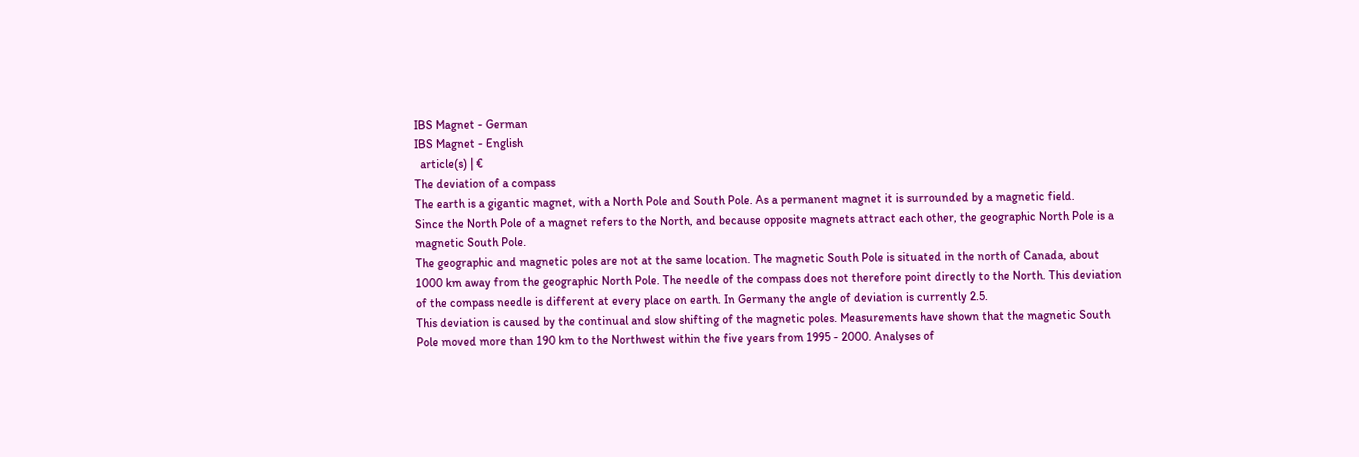IBS Magnet - German
IBS Magnet - English
  article(s) | €
The deviation of a compass
The earth is a gigantic magnet, with a North Pole and South Pole. As a permanent magnet it is surrounded by a magnetic field.
Since the North Pole of a magnet refers to the North, and because opposite magnets attract each other, the geographic North Pole is a magnetic South Pole.
The geographic and magnetic poles are not at the same location. The magnetic South Pole is situated in the north of Canada, about 1000 km away from the geographic North Pole. The needle of the compass does not therefore point directly to the North. This deviation of the compass needle is different at every place on earth. In Germany the angle of deviation is currently 2.5.
This deviation is caused by the continual and slow shifting of the magnetic poles. Measurements have shown that the magnetic South Pole moved more than 190 km to the Northwest within the five years from 1995 - 2000. Analyses of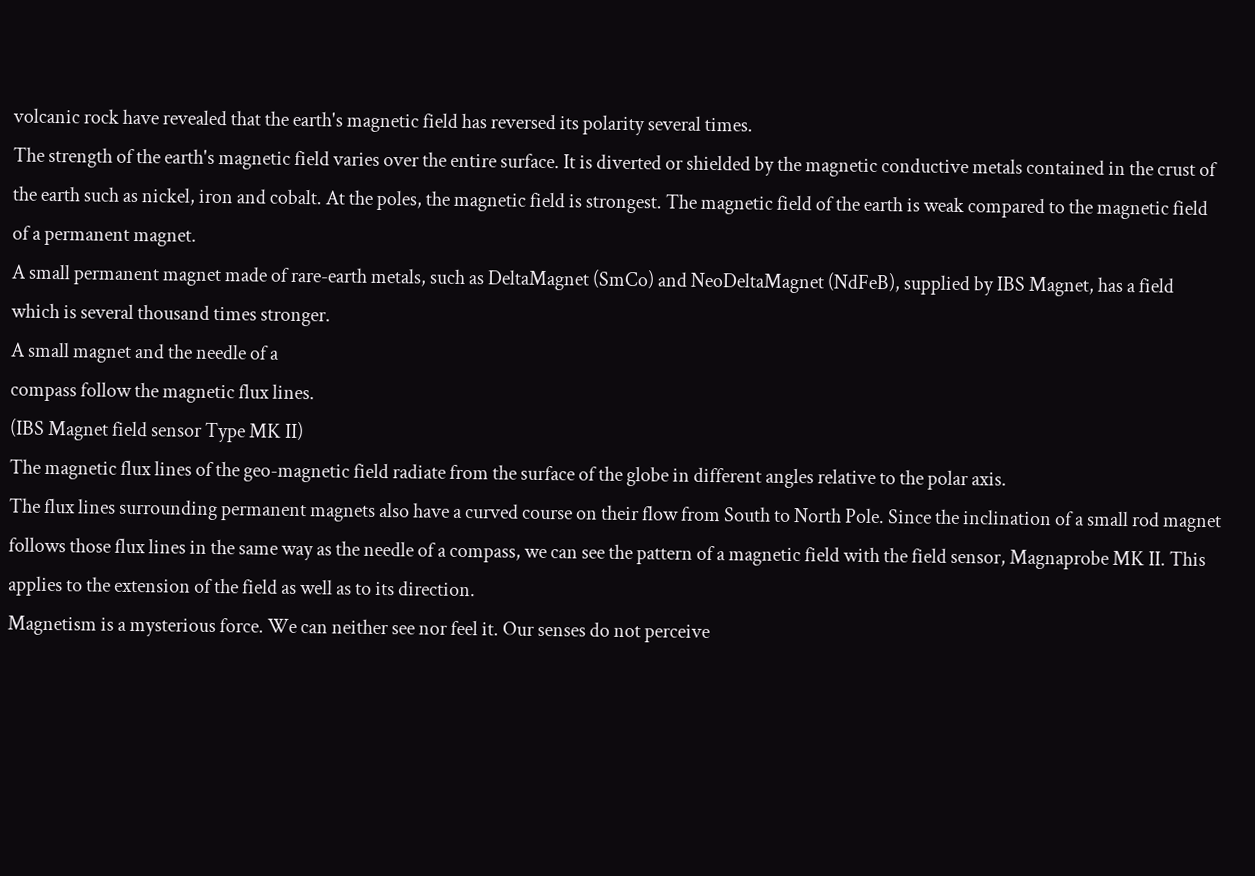volcanic rock have revealed that the earth's magnetic field has reversed its polarity several times.
The strength of the earth's magnetic field varies over the entire surface. It is diverted or shielded by the magnetic conductive metals contained in the crust of the earth such as nickel, iron and cobalt. At the poles, the magnetic field is strongest. The magnetic field of the earth is weak compared to the magnetic field of a permanent magnet.
A small permanent magnet made of rare-earth metals, such as DeltaMagnet (SmCo) and NeoDeltaMagnet (NdFeB), supplied by IBS Magnet, has a field which is several thousand times stronger.
A small magnet and the needle of a
compass follow the magnetic flux lines.
(IBS Magnet field sensor Type MK II)
The magnetic flux lines of the geo-magnetic field radiate from the surface of the globe in different angles relative to the polar axis.
The flux lines surrounding permanent magnets also have a curved course on their flow from South to North Pole. Since the inclination of a small rod magnet follows those flux lines in the same way as the needle of a compass, we can see the pattern of a magnetic field with the field sensor, Magnaprobe MK II. This applies to the extension of the field as well as to its direction.
Magnetism is a mysterious force. We can neither see nor feel it. Our senses do not perceive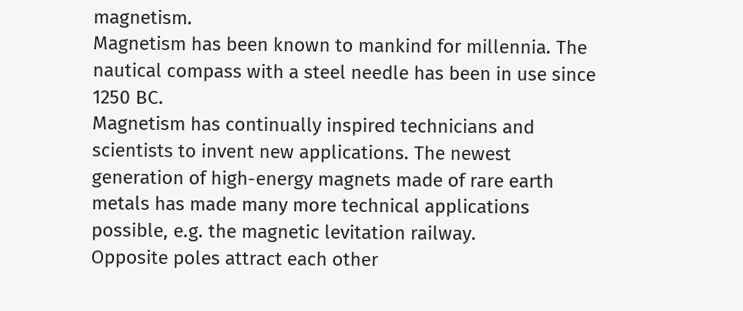magnetism.
Magnetism has been known to mankind for millennia. The nautical compass with a steel needle has been in use since 1250 BC.
Magnetism has continually inspired technicians and scientists to invent new applications. The newest generation of high-energy magnets made of rare earth metals has made many more technical applications possible, e.g. the magnetic levitation railway.
Opposite poles attract each other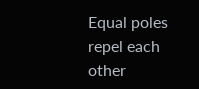Equal poles repel each other